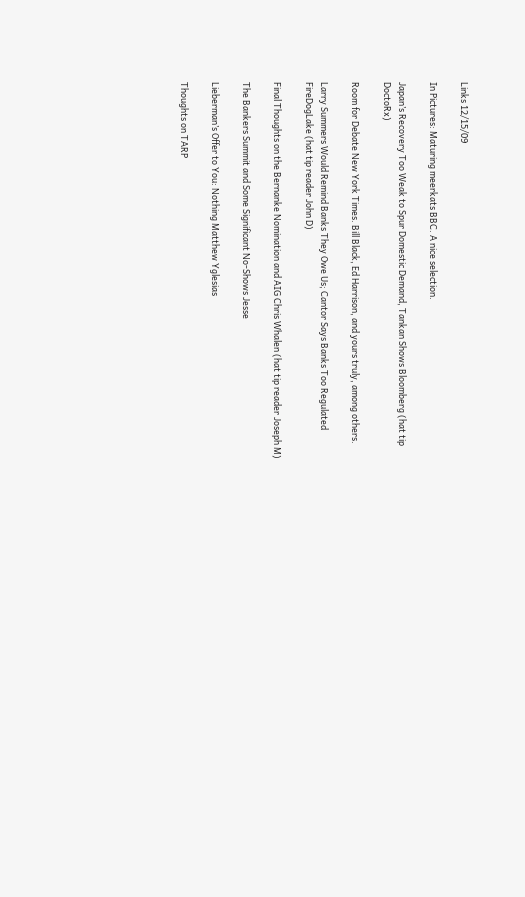Links 12/15/09

In Pictures: Maturing meerkats BBC. A nice selection.

Japan’s Recovery Too Weak to Spur Domestic Demand, Tankan Shows Bloomberg (hat tip DoctoRx)

Room for Debate New York Times. Bill Black, Ed Harrison, and yours truly, among others.

Larry Summers Would Remind Banks They Owe Us; Cantor Says Banks Too Regulated FireDogLake (hat tip reader John D)

Final Thoughts on the Bernanke Nomination and AIG Chris Whalen (hat tip reader Joseph M)

The Bankers Summit and Some Significant No-Shows Jesse

Lieberman’s Offer to You: Nothing Matthew Yglesias

Thoughts on TARP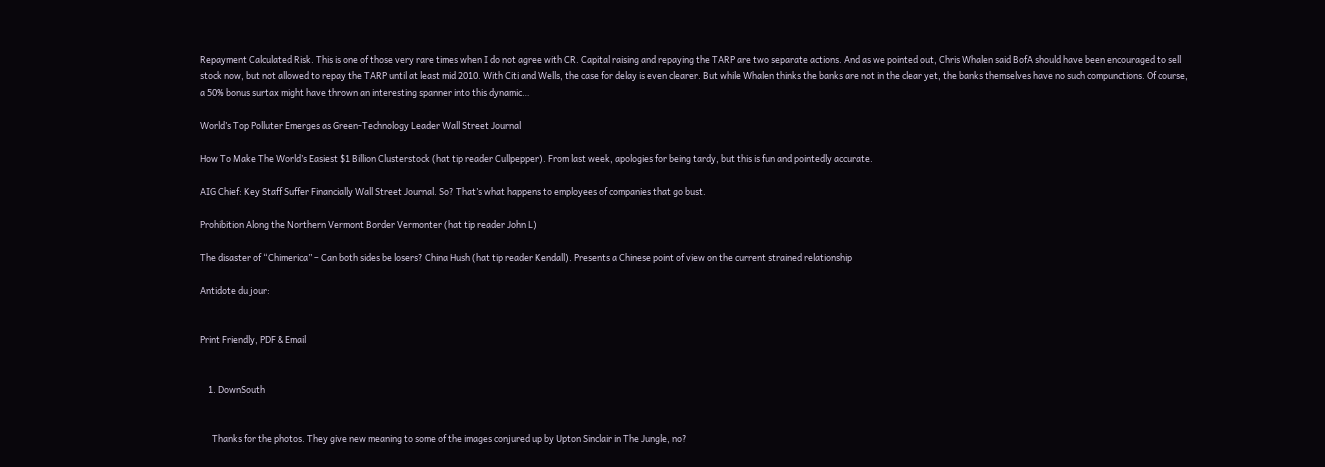Repayment Calculated Risk. This is one of those very rare times when I do not agree with CR. Capital raising and repaying the TARP are two separate actions. And as we pointed out, Chris Whalen said BofA should have been encouraged to sell stock now, but not allowed to repay the TARP until at least mid 2010. With Citi and Wells, the case for delay is even clearer. But while Whalen thinks the banks are not in the clear yet, the banks themselves have no such compunctions. Of course, a 50% bonus surtax might have thrown an interesting spanner into this dynamic…

World’s Top Polluter Emerges as Green-Technology Leader Wall Street Journal

How To Make The World’s Easiest $1 Billion Clusterstock (hat tip reader Cullpepper). From last week, apologies for being tardy, but this is fun and pointedly accurate.

AIG Chief: Key Staff Suffer Financially Wall Street Journal. So? That’s what happens to employees of companies that go bust.

Prohibition Along the Northern Vermont Border Vermonter (hat tip reader John L)

The disaster of “Chimerica” – Can both sides be losers? China Hush (hat tip reader Kendall). Presents a Chinese point of view on the current strained relationship

Antidote du jour:


Print Friendly, PDF & Email


    1. DownSouth


      Thanks for the photos. They give new meaning to some of the images conjured up by Upton Sinclair in The Jungle, no?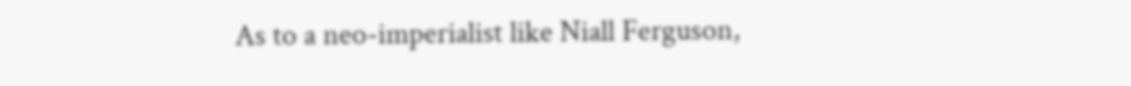As to a neo-imperialist like Niall Ferguson,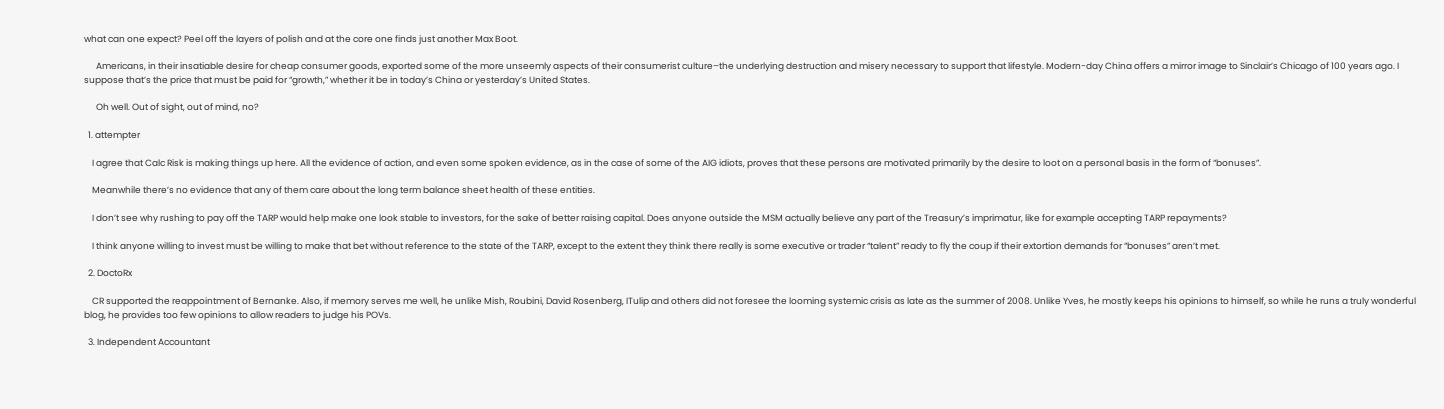what can one expect? Peel off the layers of polish and at the core one finds just another Max Boot.

      Americans, in their insatiable desire for cheap consumer goods, exported some of the more unseemly aspects of their consumerist culture–the underlying destruction and misery necessary to support that lifestyle. Modern-day China offers a mirror image to Sinclair’s Chicago of 100 years ago. I suppose that’s the price that must be paid for “growth,” whether it be in today’s China or yesterday’s United States.

      Oh well. Out of sight, out of mind, no?

  1. attempter

    I agree that Calc Risk is making things up here. All the evidence of action, and even some spoken evidence, as in the case of some of the AIG idiots, proves that these persons are motivated primarily by the desire to loot on a personal basis in the form of “bonuses”.

    Meanwhile there’s no evidence that any of them care about the long term balance sheet health of these entities.

    I don’t see why rushing to pay off the TARP would help make one look stable to investors, for the sake of better raising capital. Does anyone outside the MSM actually believe any part of the Treasury’s imprimatur, like for example accepting TARP repayments?

    I think anyone willing to invest must be willing to make that bet without reference to the state of the TARP, except to the extent they think there really is some executive or trader “talent” ready to fly the coup if their extortion demands for “bonuses” aren’t met.

  2. DoctoRx

    CR supported the reappointment of Bernanke. Also, if memory serves me well, he unlike Mish, Roubini, David Rosenberg, ITulip and others did not foresee the looming systemic crisis as late as the summer of 2008. Unlike Yves, he mostly keeps his opinions to himself, so while he runs a truly wonderful blog, he provides too few opinions to allow readers to judge his POVs.

  3. Independent Accountant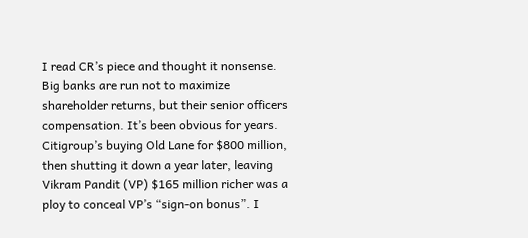I read CR’s piece and thought it nonsense. Big banks are run not to maximize shareholder returns, but their senior officers compensation. It’s been obvious for years. Citigroup’s buying Old Lane for $800 million, then shutting it down a year later, leaving Vikram Pandit (VP) $165 million richer was a ploy to conceal VP’s “sign-on bonus”. I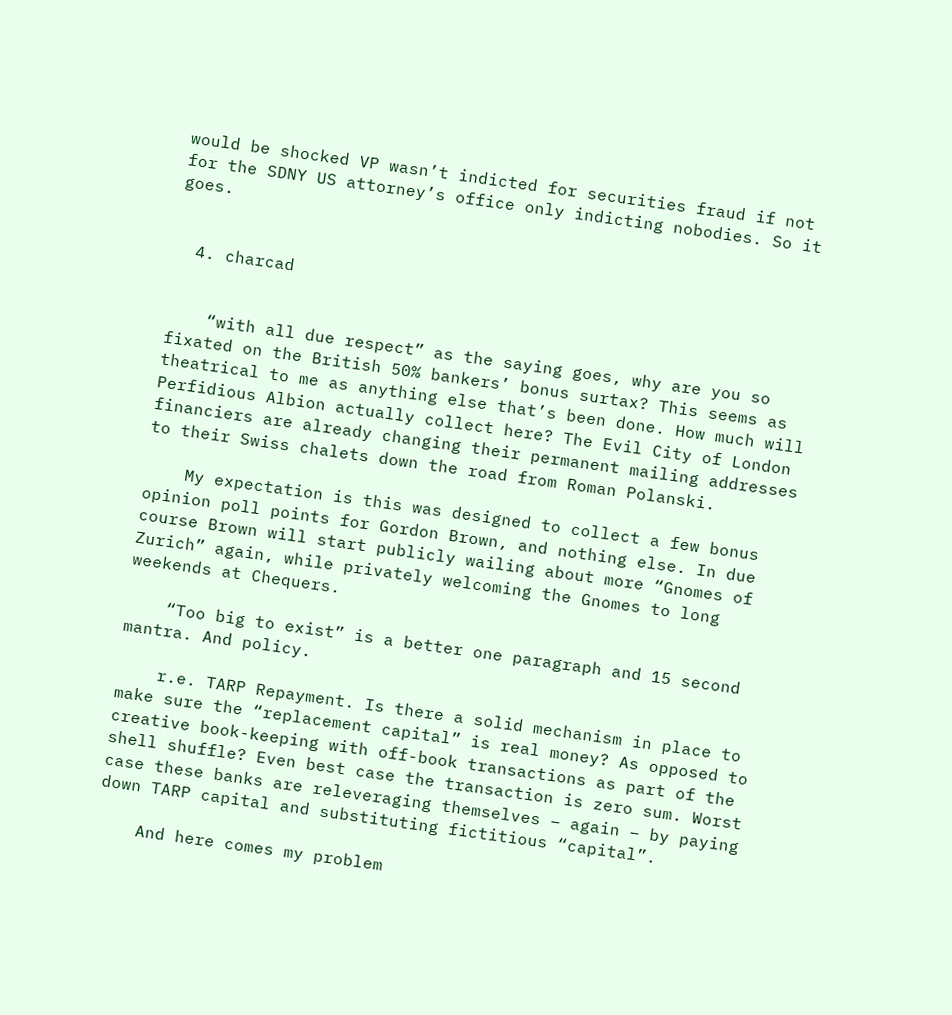would be shocked VP wasn’t indicted for securities fraud if not for the SDNY US attorney’s office only indicting nobodies. So it goes.


  4. charcad


    “with all due respect” as the saying goes, why are you so fixated on the British 50% bankers’ bonus surtax? This seems as theatrical to me as anything else that’s been done. How much will Perfidious Albion actually collect here? The Evil City of London financiers are already changing their permanent mailing addresses to their Swiss chalets down the road from Roman Polanski.

    My expectation is this was designed to collect a few bonus opinion poll points for Gordon Brown, and nothing else. In due course Brown will start publicly wailing about more “Gnomes of Zurich” again, while privately welcoming the Gnomes to long weekends at Chequers.

    “Too big to exist” is a better one paragraph and 15 second mantra. And policy.

    r.e. TARP Repayment. Is there a solid mechanism in place to make sure the “replacement capital” is real money? As opposed to creative book-keeping with off-book transactions as part of the shell shuffle? Even best case the transaction is zero sum. Worst case these banks are releveraging themselves – again – by paying down TARP capital and substituting fictitious “capital”.

    And here comes my problem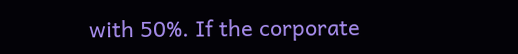with 50%. If the corporate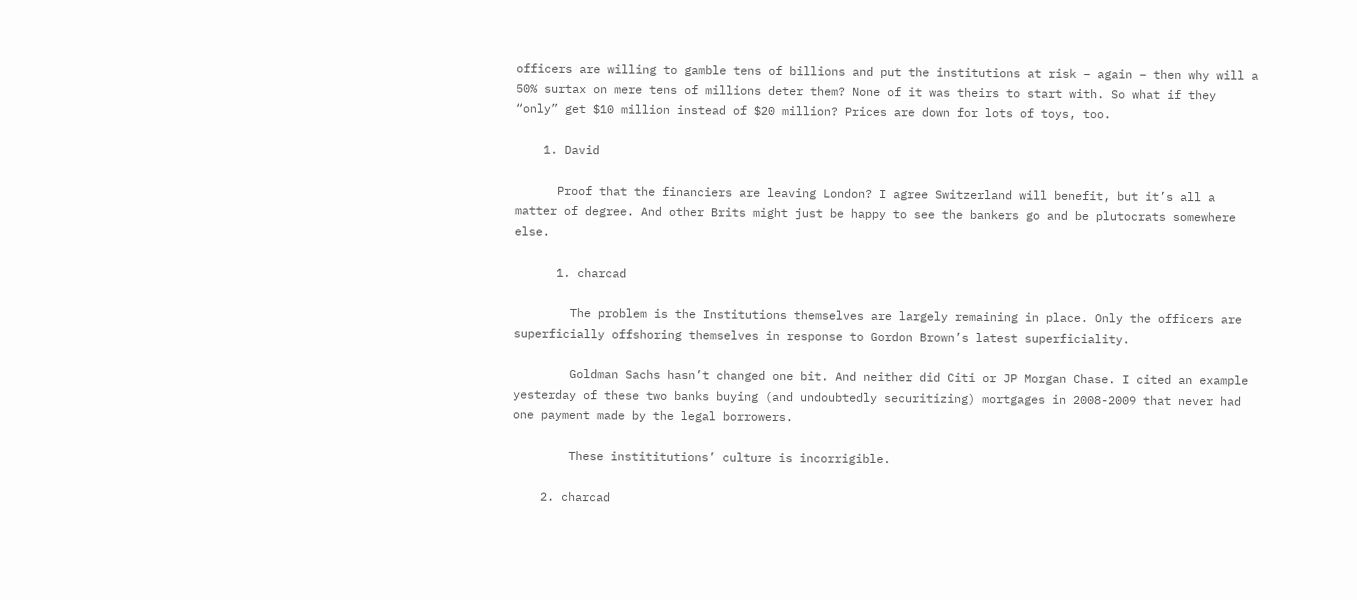officers are willing to gamble tens of billions and put the institutions at risk – again – then why will a 50% surtax on mere tens of millions deter them? None of it was theirs to start with. So what if they “only” get $10 million instead of $20 million? Prices are down for lots of toys, too.

    1. David

      Proof that the financiers are leaving London? I agree Switzerland will benefit, but it’s all a matter of degree. And other Brits might just be happy to see the bankers go and be plutocrats somewhere else.

      1. charcad

        The problem is the Institutions themselves are largely remaining in place. Only the officers are superficially offshoring themselves in response to Gordon Brown’s latest superficiality.

        Goldman Sachs hasn’t changed one bit. And neither did Citi or JP Morgan Chase. I cited an example yesterday of these two banks buying (and undoubtedly securitizing) mortgages in 2008-2009 that never had one payment made by the legal borrowers.

        These instititutions’ culture is incorrigible.

    2. charcad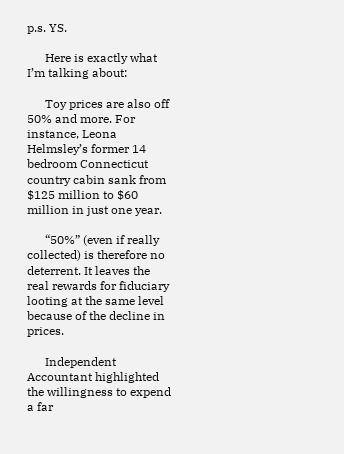p.s. YS.

      Here is exactly what I’m talking about:

      Toy prices are also off 50% and more. For instance, Leona Helmsley’s former 14 bedroom Connecticut country cabin sank from $125 million to $60 million in just one year.

      “50%” (even if really collected) is therefore no deterrent. It leaves the real rewards for fiduciary looting at the same level because of the decline in prices.

      Independent Accountant highlighted the willingness to expend a far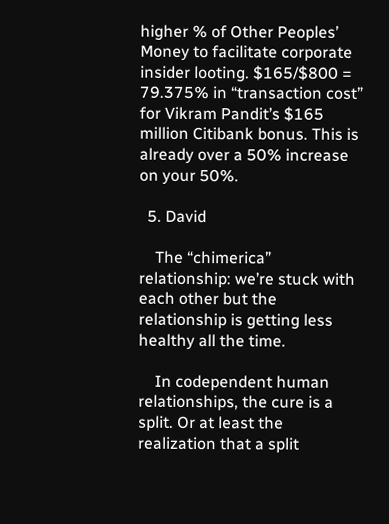higher % of Other Peoples’ Money to facilitate corporate insider looting. $165/$800 = 79.375% in “transaction cost” for Vikram Pandit’s $165 million Citibank bonus. This is already over a 50% increase on your 50%.

  5. David

    The “chimerica” relationship: we’re stuck with each other but the relationship is getting less healthy all the time.

    In codependent human relationships, the cure is a split. Or at least the realization that a split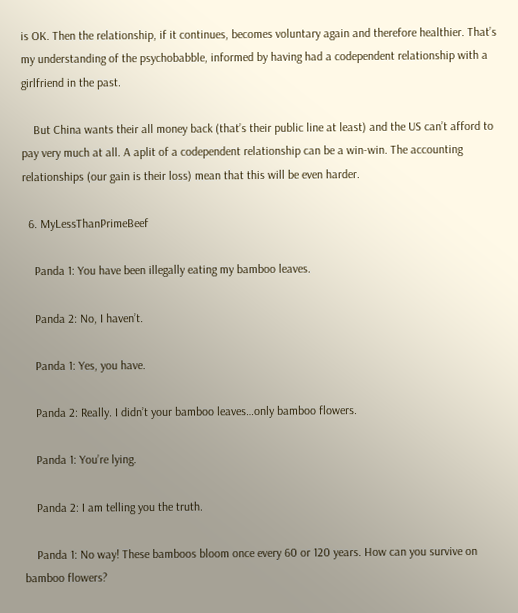is OK. Then the relationship, if it continues, becomes voluntary again and therefore healthier. That’s my understanding of the psychobabble, informed by having had a codependent relationship with a girlfriend in the past.

    But China wants their all money back (that’s their public line at least) and the US can’t afford to pay very much at all. A aplit of a codependent relationship can be a win-win. The accounting relationships (our gain is their loss) mean that this will be even harder.

  6. MyLessThanPrimeBeef

    Panda 1: You have been illegally eating my bamboo leaves.

    Panda 2: No, I haven’t.

    Panda 1: Yes, you have.

    Panda 2: Really. I didn’t your bamboo leaves…only bamboo flowers.

    Panda 1: You’re lying.

    Panda 2: I am telling you the truth.

    Panda 1: No way! These bamboos bloom once every 60 or 120 years. How can you survive on bamboo flowers?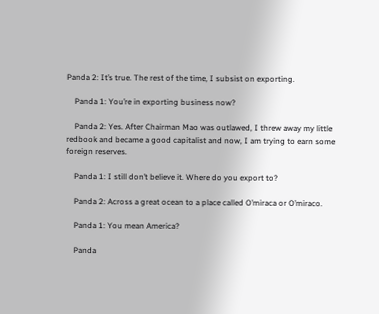Panda 2: It’s true. The rest of the time, I subsist on exporting.

    Panda 1: You’re in exporting business now?

    Panda 2: Yes. After Chairman Mao was outlawed, I threw away my little redbook and became a good capitalist and now, I am trying to earn some foreign reserves.

    Panda 1: I still don’t believe it. Where do you export to?

    Panda 2: Across a great ocean to a place called O’miraca or O’miraco.

    Panda 1: You mean America?

    Panda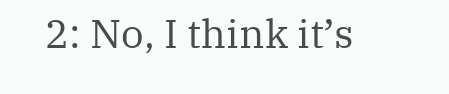2: No, I think it’s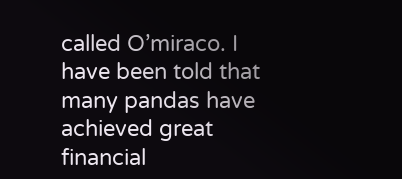called O’miraco. I have been told that many pandas have achieved great financial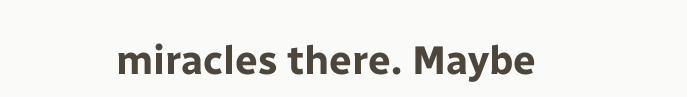miracles there. Maybe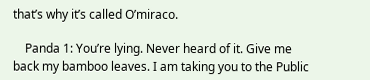that’s why it’s called O’miraco.

    Panda 1: You’re lying. Never heard of it. Give me back my bamboo leaves. I am taking you to the Public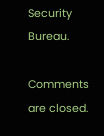Security Bureau.

Comments are closed.